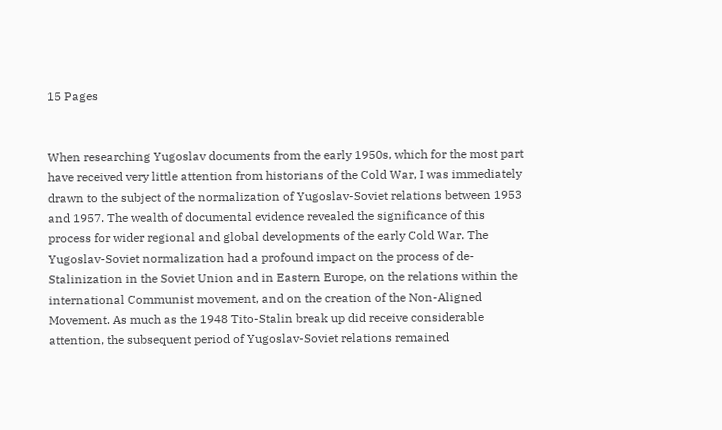15 Pages


When researching Yugoslav documents from the early 1950s, which for the most part have received very little attention from historians of the Cold War, I was immediately drawn to the subject of the normalization of Yugoslav-Soviet relations between 1953 and 1957. The wealth of documental evidence revealed the significance of this process for wider regional and global developments of the early Cold War. The Yugoslav-Soviet normalization had a profound impact on the process of de-Stalinization in the Soviet Union and in Eastern Europe, on the relations within the international Communist movement, and on the creation of the Non-Aligned Movement. As much as the 1948 Tito-Stalin break up did receive considerable attention, the subsequent period of Yugoslav-Soviet relations remained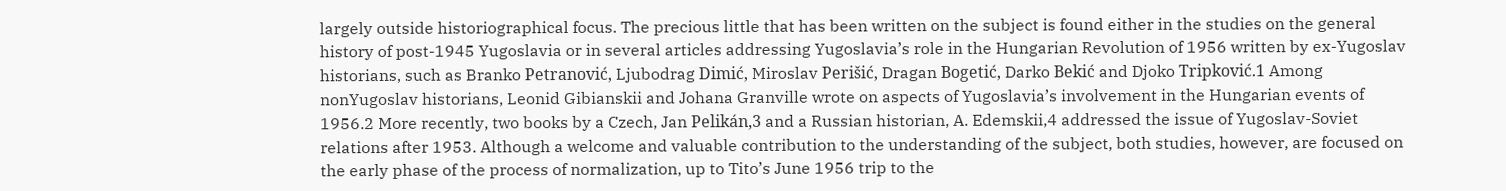largely outside historiographical focus. The precious little that has been written on the subject is found either in the studies on the general history of post-1945 Yugoslavia or in several articles addressing Yugoslavia’s role in the Hungarian Revolution of 1956 written by ex-Yugoslav historians, such as Branko Petranović, Ljubodrag Dimić, Miroslav Perišić, Dragan Bogetić, Darko Bekić and Djoko Tripković.1 Among nonYugoslav historians, Leonid Gibianskii and Johana Granville wrote on aspects of Yugoslavia’s involvement in the Hungarian events of 1956.2 More recently, two books by a Czech, Jan Pelikán,3 and a Russian historian, A. Edemskii,4 addressed the issue of Yugoslav-Soviet relations after 1953. Although a welcome and valuable contribution to the understanding of the subject, both studies, however, are focused on the early phase of the process of normalization, up to Tito’s June 1956 trip to the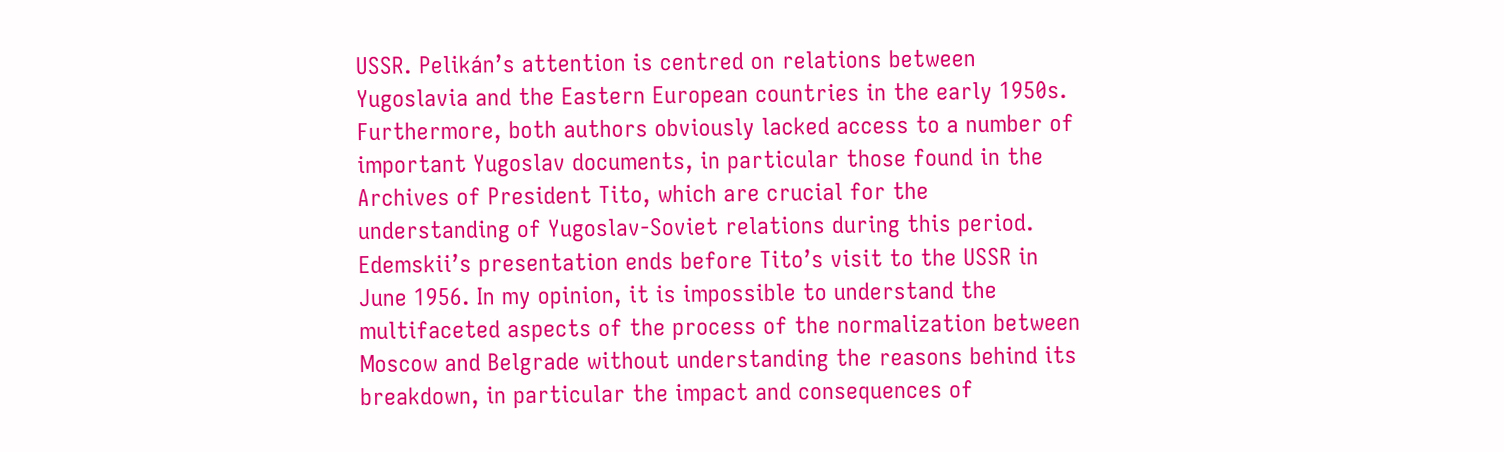USSR. Pelikán’s attention is centred on relations between Yugoslavia and the Eastern European countries in the early 1950s. Furthermore, both authors obviously lacked access to a number of important Yugoslav documents, in particular those found in the Archives of President Tito, which are crucial for the understanding of Yugoslav-Soviet relations during this period. Edemskii’s presentation ends before Tito’s visit to the USSR in June 1956. In my opinion, it is impossible to understand the multifaceted aspects of the process of the normalization between Moscow and Belgrade without understanding the reasons behind its breakdown, in particular the impact and consequences of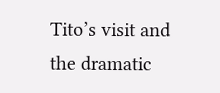Tito’s visit and the dramatic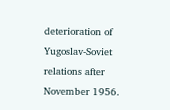deterioration of Yugoslav-Soviet relations after November 1956.